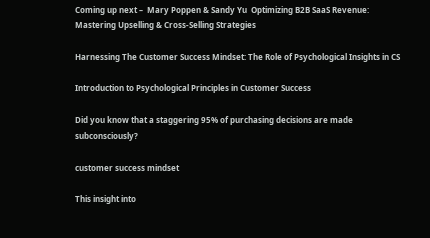Coming up next –  Mary Poppen & Sandy Yu  Optimizing B2B SaaS Revenue: Mastering Upselling & Cross-Selling Strategies

Harnessing The Customer Success Mindset: The Role of Psychological Insights in CS

Introduction to Psychological Principles in Customer Success

Did you know that a staggering 95% of purchasing decisions are made subconsciously?

customer success mindset

This insight into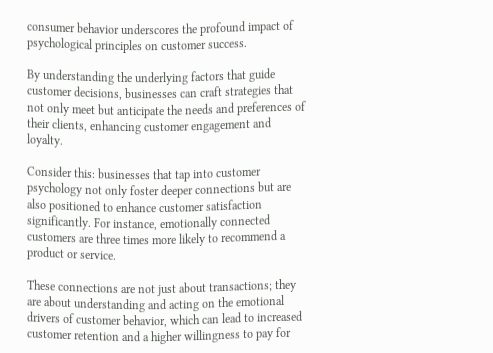consumer behavior underscores the profound impact of psychological principles on customer success.

By understanding the underlying factors that guide customer decisions, businesses can craft strategies that not only meet but anticipate the needs and preferences of their clients, enhancing customer engagement and loyalty.

Consider this: businesses that tap into customer psychology not only foster deeper connections but are also positioned to enhance customer satisfaction significantly. For instance, emotionally connected customers are three times more likely to recommend a product or service.

These connections are not just about transactions; they are about understanding and acting on the emotional drivers of customer behavior, which can lead to increased customer retention and a higher willingness to pay for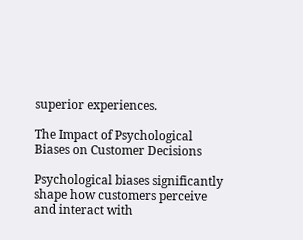superior experiences.

The Impact of Psychological Biases on Customer Decisions

Psychological biases significantly shape how customers perceive and interact with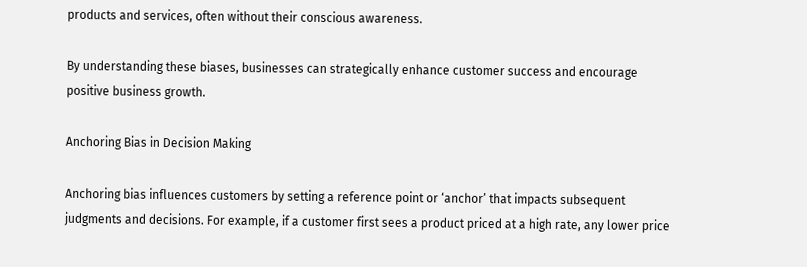products and services, often without their conscious awareness.

By understanding these biases, businesses can strategically enhance customer success and encourage positive business growth.

Anchoring Bias in Decision Making

Anchoring bias influences customers by setting a reference point or ‘anchor’ that impacts subsequent judgments and decisions. For example, if a customer first sees a product priced at a high rate, any lower price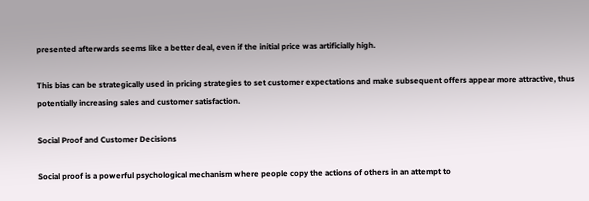presented afterwards seems like a better deal, even if the initial price was artificially high.

This bias can be strategically used in pricing strategies to set customer expectations and make subsequent offers appear more attractive, thus potentially increasing sales and customer satisfaction.

Social Proof and Customer Decisions

Social proof is a powerful psychological mechanism where people copy the actions of others in an attempt to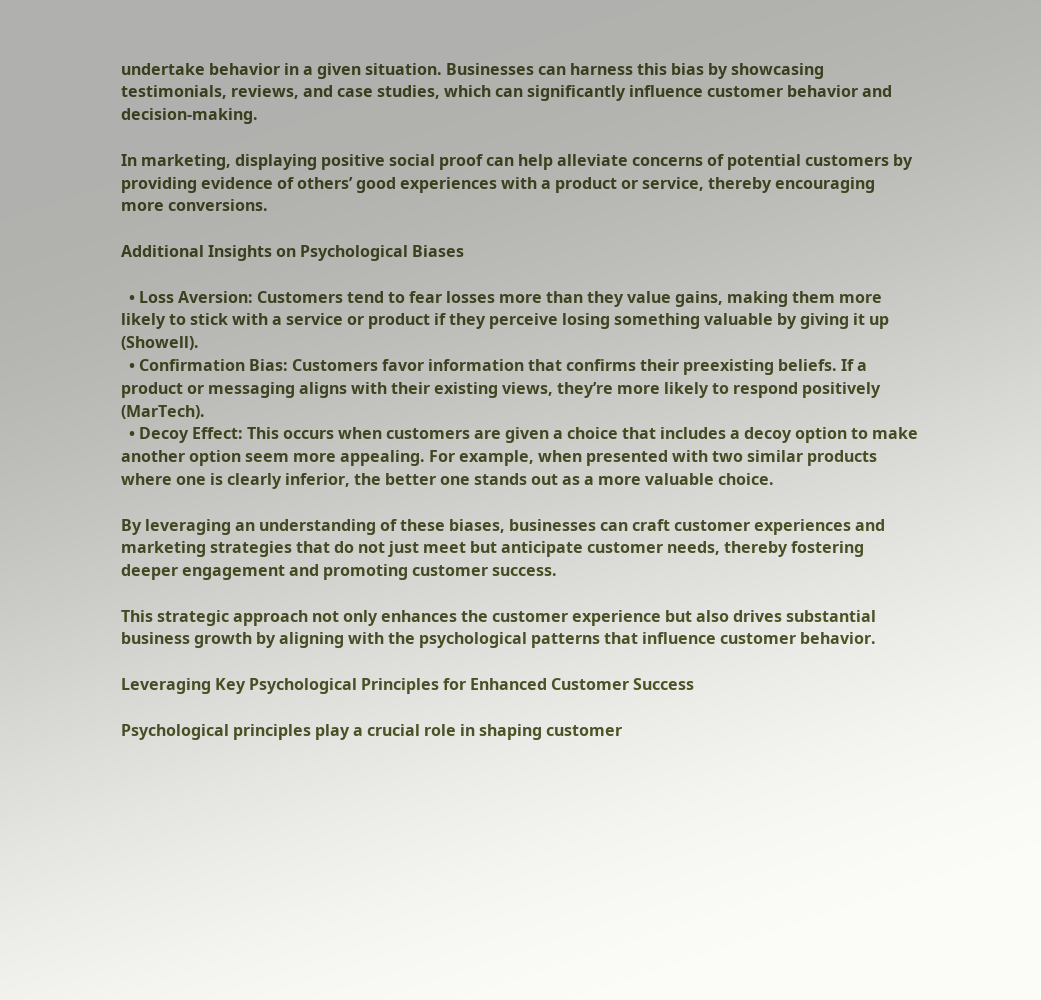undertake behavior in a given situation. Businesses can harness this bias by showcasing testimonials, reviews, and case studies, which can significantly influence customer behavior and decision-making.

In marketing, displaying positive social proof can help alleviate concerns of potential customers by providing evidence of others’ good experiences with a product or service, thereby encouraging more conversions.

Additional Insights on Psychological Biases

  • Loss Aversion: Customers tend to fear losses more than they value gains, making them more likely to stick with a service or product if they perceive losing something valuable by giving it up (Showell).
  • Confirmation Bias: Customers favor information that confirms their preexisting beliefs. If a product or messaging aligns with their existing views, they’re more likely to respond positively (MarTech).
  • Decoy Effect: This occurs when customers are given a choice that includes a decoy option to make another option seem more appealing. For example, when presented with two similar products where one is clearly inferior, the better one stands out as a more valuable choice.

By leveraging an understanding of these biases, businesses can craft customer experiences and marketing strategies that do not just meet but anticipate customer needs, thereby fostering deeper engagement and promoting customer success.

This strategic approach not only enhances the customer experience but also drives substantial business growth by aligning with the psychological patterns that influence customer behavior.

Leveraging Key Psychological Principles for Enhanced Customer Success

Psychological principles play a crucial role in shaping customer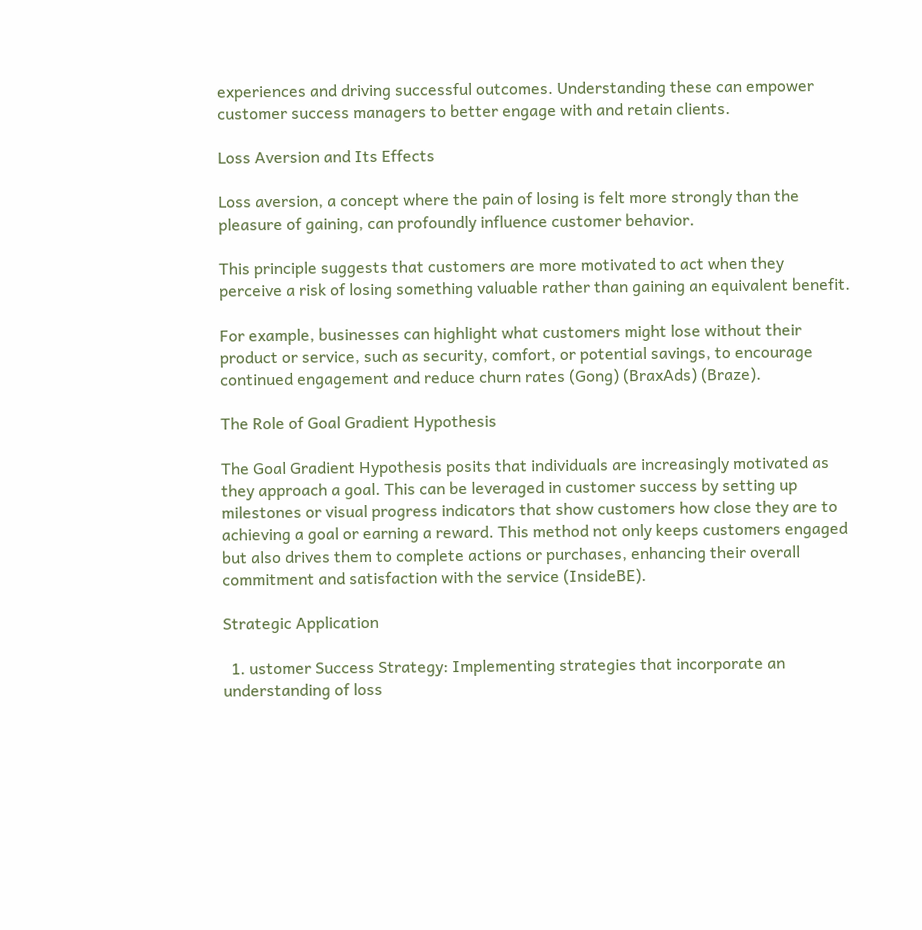experiences and driving successful outcomes. Understanding these can empower customer success managers to better engage with and retain clients.

Loss Aversion and Its Effects

Loss aversion, a concept where the pain of losing is felt more strongly than the pleasure of gaining, can profoundly influence customer behavior.

This principle suggests that customers are more motivated to act when they perceive a risk of losing something valuable rather than gaining an equivalent benefit.

For example, businesses can highlight what customers might lose without their product or service, such as security, comfort, or potential savings, to encourage continued engagement and reduce churn rates (Gong) (BraxAds) (Braze).

The Role of Goal Gradient Hypothesis

The Goal Gradient Hypothesis posits that individuals are increasingly motivated as they approach a goal. This can be leveraged in customer success by setting up milestones or visual progress indicators that show customers how close they are to achieving a goal or earning a reward. This method not only keeps customers engaged but also drives them to complete actions or purchases, enhancing their overall commitment and satisfaction with the service (InsideBE).

Strategic Application

  1. ustomer Success Strategy: Implementing strategies that incorporate an understanding of loss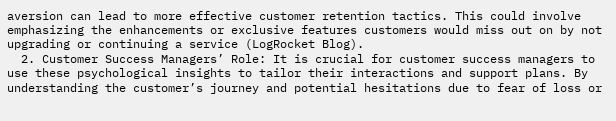aversion can lead to more effective customer retention tactics. This could involve emphasizing the enhancements or exclusive features customers would miss out on by not upgrading or continuing a service (LogRocket Blog).
  2. Customer Success Managers’ Role: It is crucial for customer success managers to use these psychological insights to tailor their interactions and support plans. By understanding the customer’s journey and potential hesitations due to fear of loss or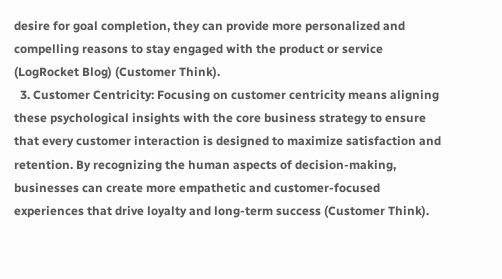desire for goal completion, they can provide more personalized and compelling reasons to stay engaged with the product or service (LogRocket Blog) (Customer Think).
  3. Customer Centricity: Focusing on customer centricity means aligning these psychological insights with the core business strategy to ensure that every customer interaction is designed to maximize satisfaction and retention. By recognizing the human aspects of decision-making, businesses can create more empathetic and customer-focused experiences that drive loyalty and long-term success (Customer Think).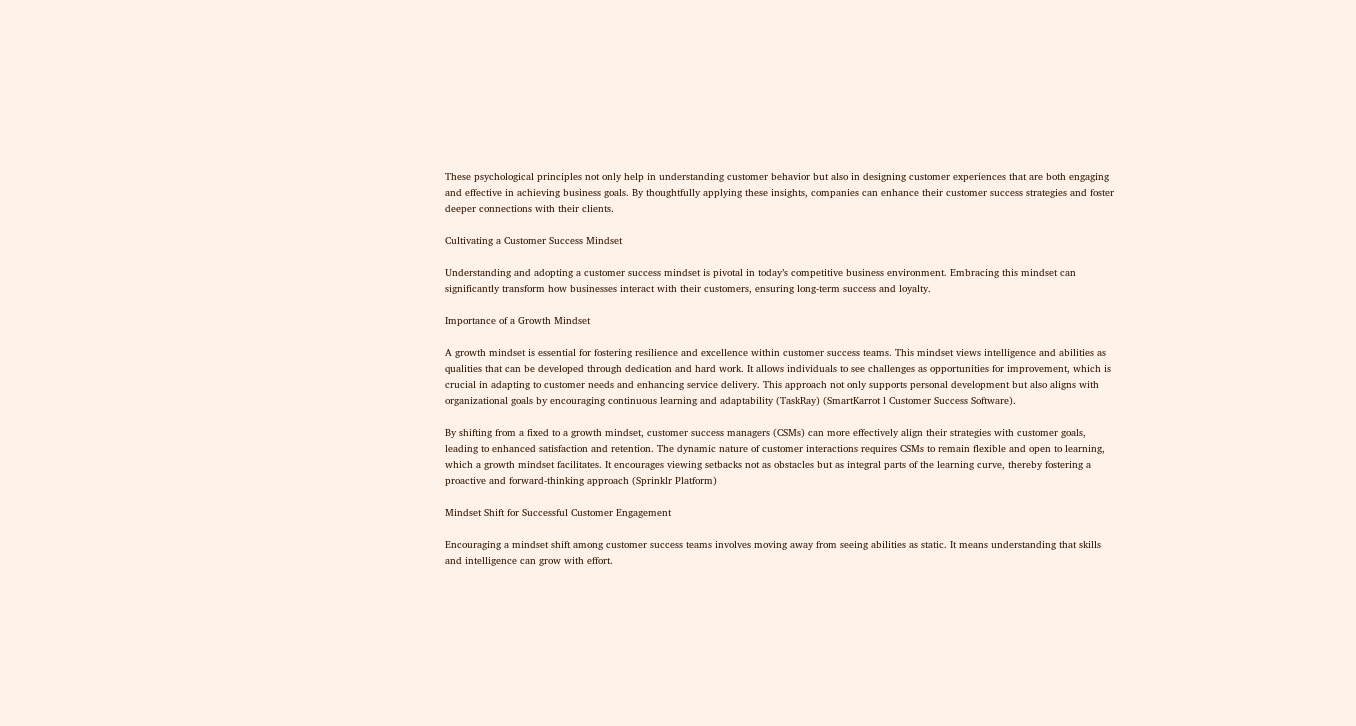These psychological principles not only help in understanding customer behavior but also in designing customer experiences that are both engaging and effective in achieving business goals. By thoughtfully applying these insights, companies can enhance their customer success strategies and foster deeper connections with their clients.

Cultivating a Customer Success Mindset

Understanding and adopting a customer success mindset is pivotal in today’s competitive business environment. Embracing this mindset can significantly transform how businesses interact with their customers, ensuring long-term success and loyalty.

Importance of a Growth Mindset

A growth mindset is essential for fostering resilience and excellence within customer success teams. This mindset views intelligence and abilities as qualities that can be developed through dedication and hard work. It allows individuals to see challenges as opportunities for improvement, which is crucial in adapting to customer needs and enhancing service delivery. This approach not only supports personal development but also aligns with organizational goals by encouraging continuous learning and adaptability (TaskRay) (SmartKarrot l Customer Success Software).

By shifting from a fixed to a growth mindset, customer success managers (CSMs) can more effectively align their strategies with customer goals, leading to enhanced satisfaction and retention. The dynamic nature of customer interactions requires CSMs to remain flexible and open to learning, which a growth mindset facilitates. It encourages viewing setbacks not as obstacles but as integral parts of the learning curve, thereby fostering a proactive and forward-thinking approach (Sprinklr Platform)

Mindset Shift for Successful Customer Engagement

Encouraging a mindset shift among customer success teams involves moving away from seeing abilities as static. It means understanding that skills and intelligence can grow with effort.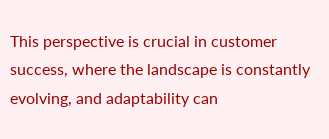This perspective is crucial in customer success, where the landscape is constantly evolving, and adaptability can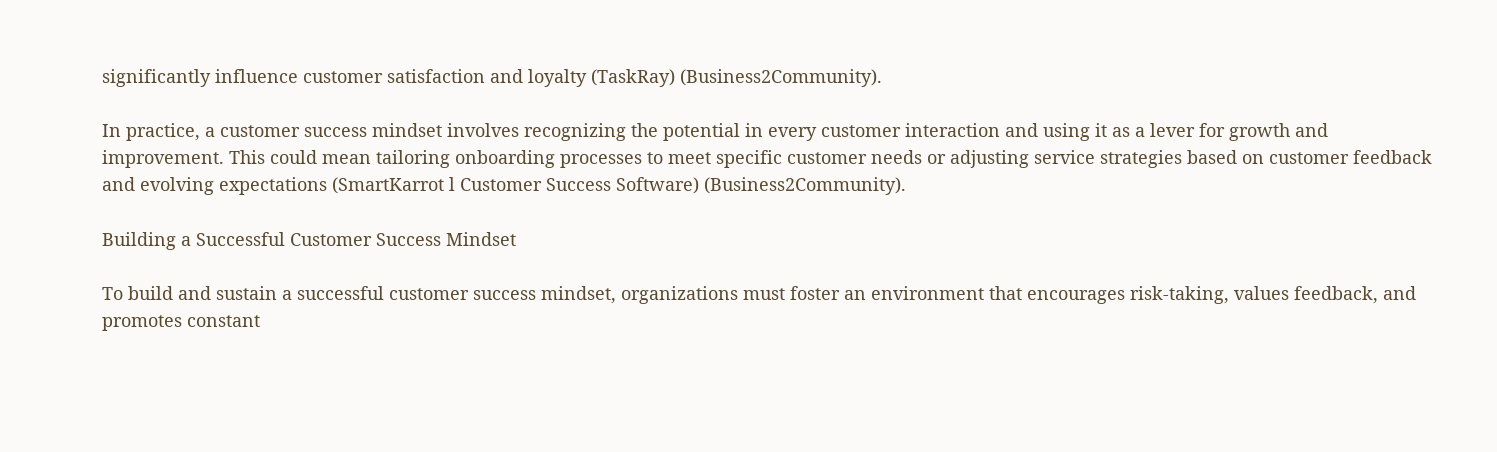significantly influence customer satisfaction and loyalty (TaskRay) (Business2Community).

In practice, a customer success mindset involves recognizing the potential in every customer interaction and using it as a lever for growth and improvement. This could mean tailoring onboarding processes to meet specific customer needs or adjusting service strategies based on customer feedback and evolving expectations (SmartKarrot l Customer Success Software) (Business2Community).

Building a Successful Customer Success Mindset

To build and sustain a successful customer success mindset, organizations must foster an environment that encourages risk-taking, values feedback, and promotes constant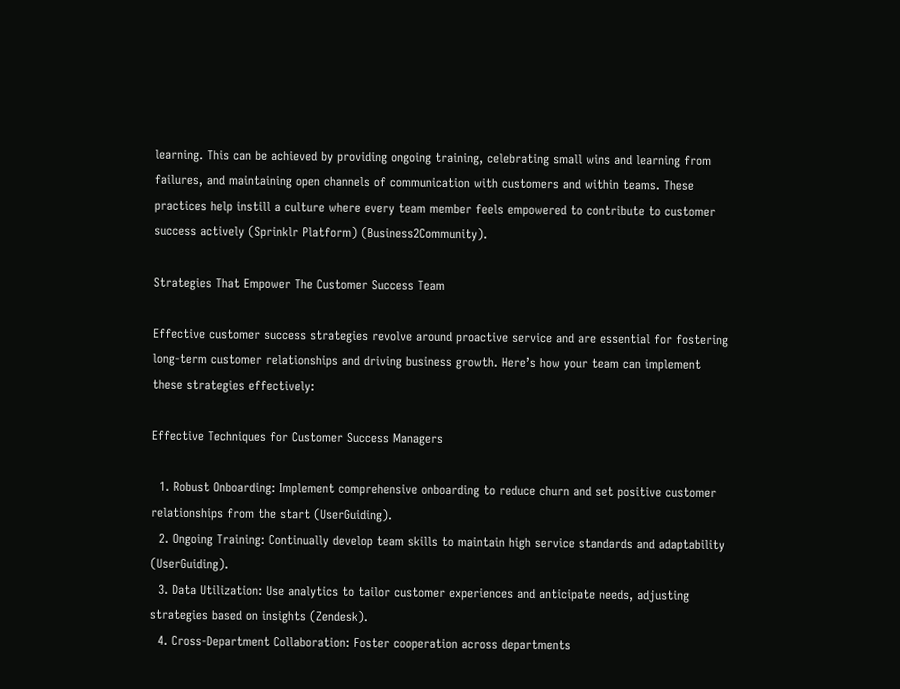learning. This can be achieved by providing ongoing training, celebrating small wins and learning from failures, and maintaining open channels of communication with customers and within teams. These practices help instill a culture where every team member feels empowered to contribute to customer success actively (Sprinklr Platform) (Business2Community).

Strategies That Empower The Customer Success Team

Effective customer success strategies revolve around proactive service and are essential for fostering long-term customer relationships and driving business growth. Here’s how your team can implement these strategies effectively:

Effective Techniques for Customer Success Managers

  1. Robust Onboarding: Implement comprehensive onboarding to reduce churn and set positive customer relationships from the start (UserGuiding).
  2. Ongoing Training: Continually develop team skills to maintain high service standards and adaptability (UserGuiding).
  3. Data Utilization: Use analytics to tailor customer experiences and anticipate needs, adjusting strategies based on insights (Zendesk).
  4. Cross-Department Collaboration: Foster cooperation across departments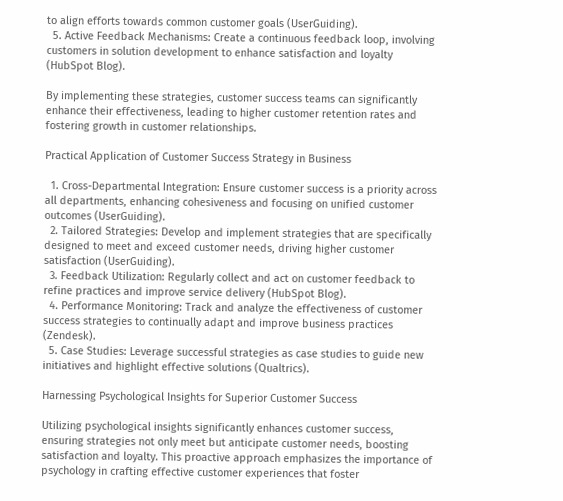to align efforts towards common customer goals (UserGuiding).
  5. Active Feedback Mechanisms: Create a continuous feedback loop, involving customers in solution development to enhance satisfaction and loyalty (HubSpot Blog).

By implementing these strategies, customer success teams can significantly enhance their effectiveness, leading to higher customer retention rates and fostering growth in customer relationships.

Practical Application of Customer Success Strategy in Business

  1. Cross-Departmental Integration: Ensure customer success is a priority across all departments, enhancing cohesiveness and focusing on unified customer outcomes (UserGuiding).
  2. Tailored Strategies: Develop and implement strategies that are specifically designed to meet and exceed customer needs, driving higher customer satisfaction (UserGuiding).
  3. Feedback Utilization: Regularly collect and act on customer feedback to refine practices and improve service delivery (HubSpot Blog).
  4. Performance Monitoring: Track and analyze the effectiveness of customer success strategies to continually adapt and improve business practices (Zendesk).
  5. Case Studies: Leverage successful strategies as case studies to guide new initiatives and highlight effective solutions (Qualtrics).

Harnessing Psychological Insights for Superior Customer Success

Utilizing psychological insights significantly enhances customer success, ensuring strategies not only meet but anticipate customer needs, boosting satisfaction and loyalty. This proactive approach emphasizes the importance of psychology in crafting effective customer experiences that foster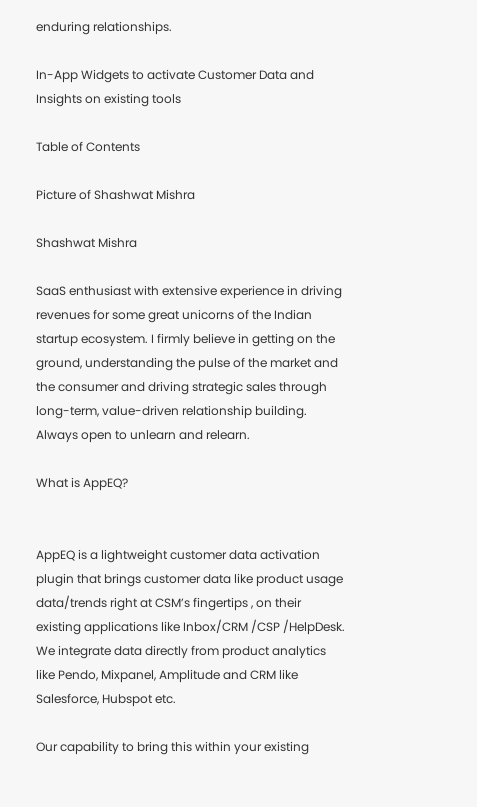enduring relationships.

In-App Widgets to activate Customer Data and Insights on existing tools

Table of Contents

Picture of Shashwat Mishra

Shashwat Mishra

SaaS enthusiast with extensive experience in driving revenues for some great unicorns of the Indian startup ecosystem. I firmly believe in getting on the ground, understanding the pulse of the market and the consumer and driving strategic sales through long-term, value-driven relationship building. Always open to unlearn and relearn.

What is AppEQ?


AppEQ is a lightweight customer data activation plugin that brings customer data like product usage data/trends right at CSM’s fingertips , on their existing applications like Inbox/CRM /CSP /HelpDesk. We integrate data directly from product analytics like Pendo, Mixpanel, Amplitude and CRM like Salesforce, Hubspot etc.

Our capability to bring this within your existing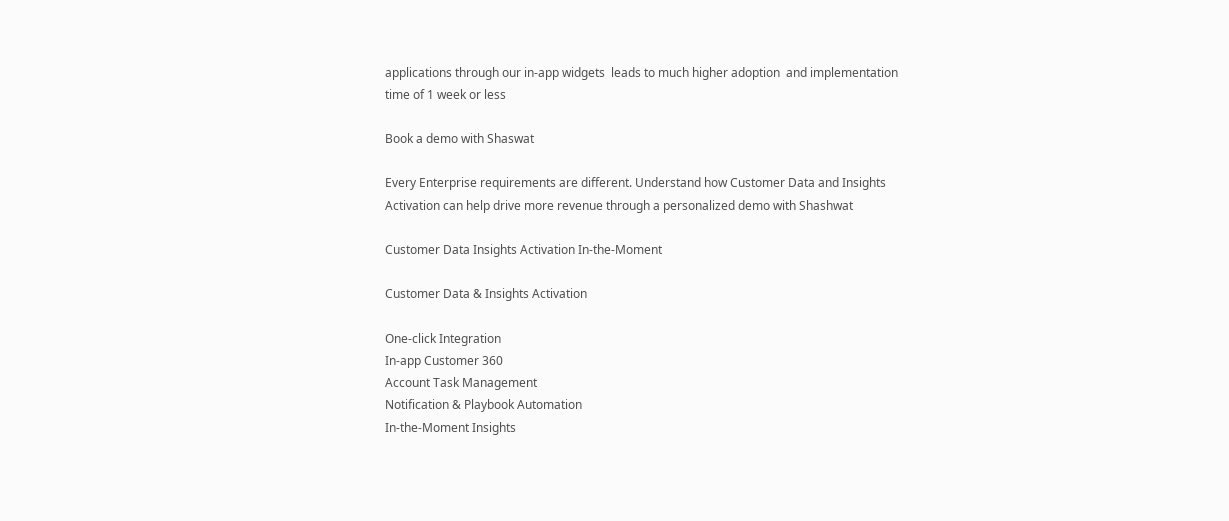applications through our in-app widgets  leads to much higher adoption  and implementation time of 1 week or less

Book a demo with Shaswat

Every Enterprise requirements are different. Understand how Customer Data and Insights Activation can help drive more revenue through a personalized demo with Shashwat

Customer Data Insights Activation In-the-Moment

Customer Data & Insights Activation

One-click Integration
In-app Customer 360
Account Task Management
Notification & Playbook Automation
In-the-Moment Insights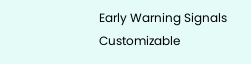Early Warning Signals
Customizable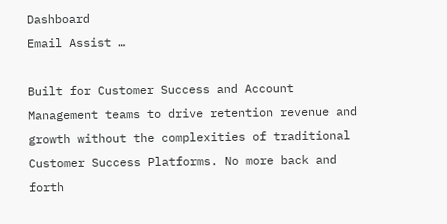Dashboard
Email Assist …

Built for Customer Success and Account Management teams to drive retention revenue and growth without the complexities of traditional Customer Success Platforms. No more back and forth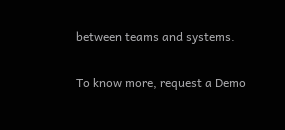between teams and systems.

To know more, request a Demo